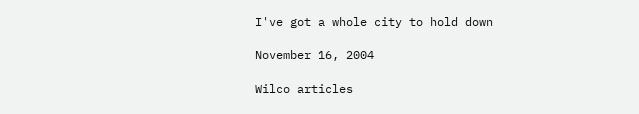I've got a whole city to hold down

November 16, 2004

Wilco articles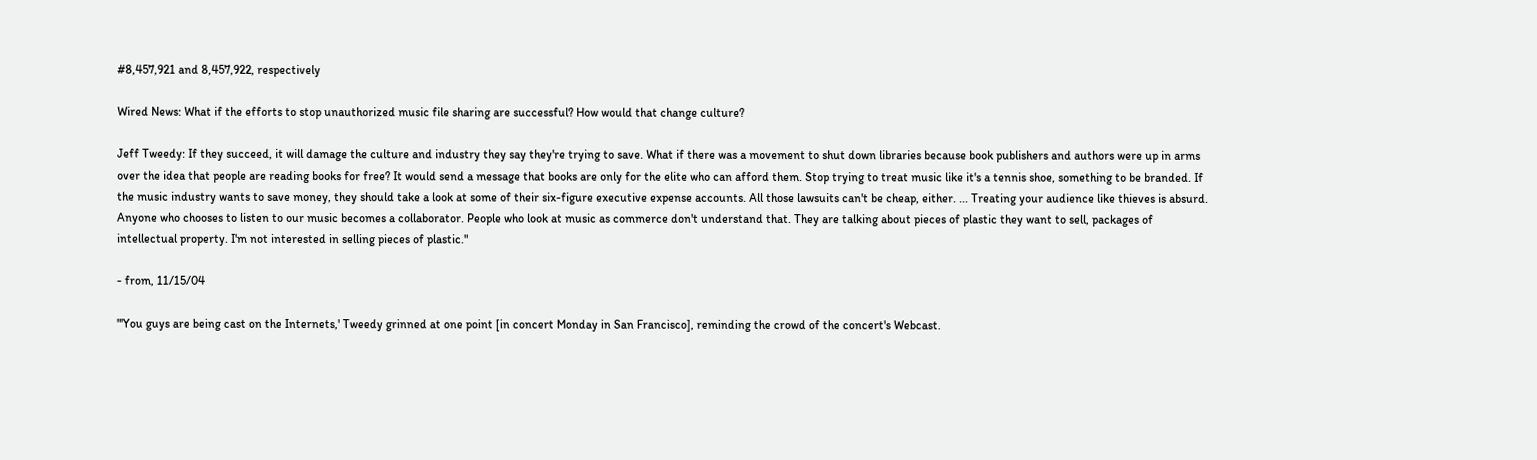#8,457,921 and 8,457,922, respectively

Wired News: What if the efforts to stop unauthorized music file sharing are successful? How would that change culture?

Jeff Tweedy: If they succeed, it will damage the culture and industry they say they're trying to save. What if there was a movement to shut down libraries because book publishers and authors were up in arms over the idea that people are reading books for free? It would send a message that books are only for the elite who can afford them. Stop trying to treat music like it's a tennis shoe, something to be branded. If the music industry wants to save money, they should take a look at some of their six-figure executive expense accounts. All those lawsuits can't be cheap, either. ... Treating your audience like thieves is absurd. Anyone who chooses to listen to our music becomes a collaborator. People who look at music as commerce don't understand that. They are talking about pieces of plastic they want to sell, packages of intellectual property. I'm not interested in selling pieces of plastic."

- from, 11/15/04

"'You guys are being cast on the Internets,' Tweedy grinned at one point [in concert Monday in San Francisco], reminding the crowd of the concert's Webcast.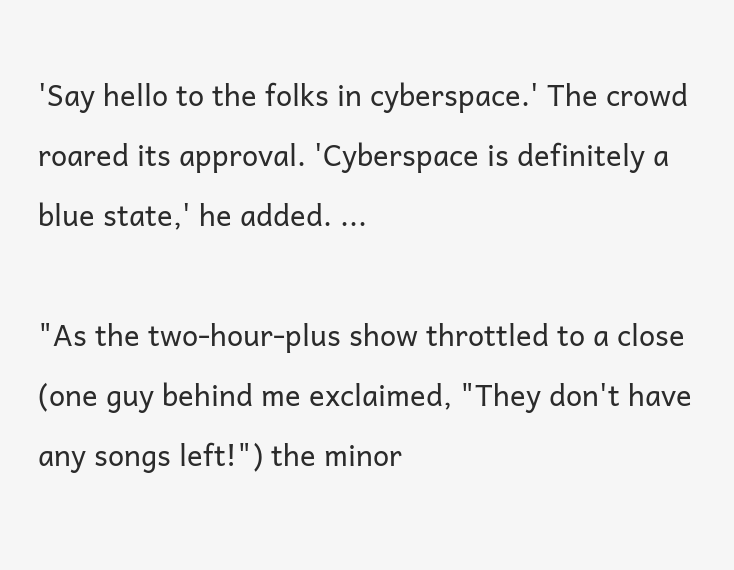'Say hello to the folks in cyberspace.' The crowd roared its approval. 'Cyberspace is definitely a blue state,' he added. ...

"As the two-hour-plus show throttled to a close (one guy behind me exclaimed, "They don't have any songs left!") the minor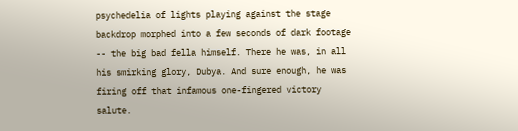psychedelia of lights playing against the stage backdrop morphed into a few seconds of dark footage -- the big bad fella himself. There he was, in all his smirking glory, Dubya. And sure enough, he was firing off that infamous one-fingered victory salute.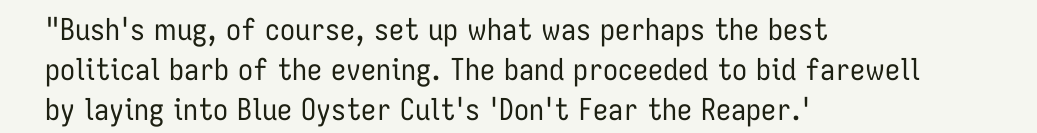"Bush's mug, of course, set up what was perhaps the best political barb of the evening. The band proceeded to bid farewell by laying into Blue Oyster Cult's 'Don't Fear the Reaper.'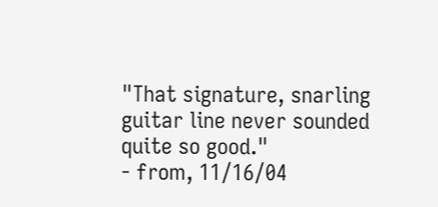"That signature, snarling guitar line never sounded quite so good."
- from, 11/16/04